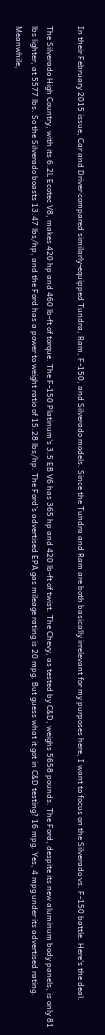In their February 2015 issue, Car and Driver compared similarly-equipped Tundra, Ram, F-150, and Silverado models. Since the Tundra and Ram are both basically irrelevant for my purposes here, I want to focus on the Silverado vs. F-150 battle. Here's the deal.

The Silverado High Country, with its 6.2L Ecotec V8, makes 420 hp and 460 lb-ft of torque. The F-150 Platinum's 3.5 EB V6 has 365 hp and 420 lb-ft of twist. The Chevy, as tested by C&D, weighs 5658 pounds. The Ford, despite its new aluminum body panels, is only 81 lbs lighter, at 5577 lbs. So the Silverado boasts 13.47 lbs/hp, and the Ford has a power to weight ratio of 15.28 lbs/hp. The Ford's advertised EPA gas mileage rating is 20 mpg. But guess what it got in C&D testing? 16 mpg. Yes, 4 mpg under its advertised rating. Meanwhile,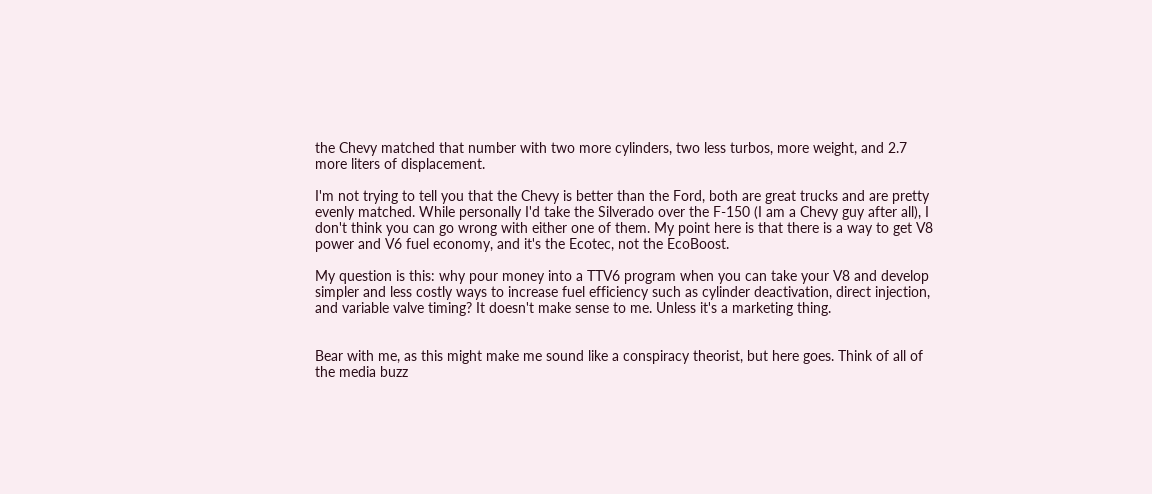the Chevy matched that number with two more cylinders, two less turbos, more weight, and 2.7 more liters of displacement.

I'm not trying to tell you that the Chevy is better than the Ford, both are great trucks and are pretty evenly matched. While personally I'd take the Silverado over the F-150 (I am a Chevy guy after all), I don't think you can go wrong with either one of them. My point here is that there is a way to get V8 power and V6 fuel economy, and it's the Ecotec, not the EcoBoost.

My question is this: why pour money into a TTV6 program when you can take your V8 and develop simpler and less costly ways to increase fuel efficiency such as cylinder deactivation, direct injection, and variable valve timing? It doesn't make sense to me. Unless it's a marketing thing.


Bear with me, as this might make me sound like a conspiracy theorist, but here goes. Think of all of the media buzz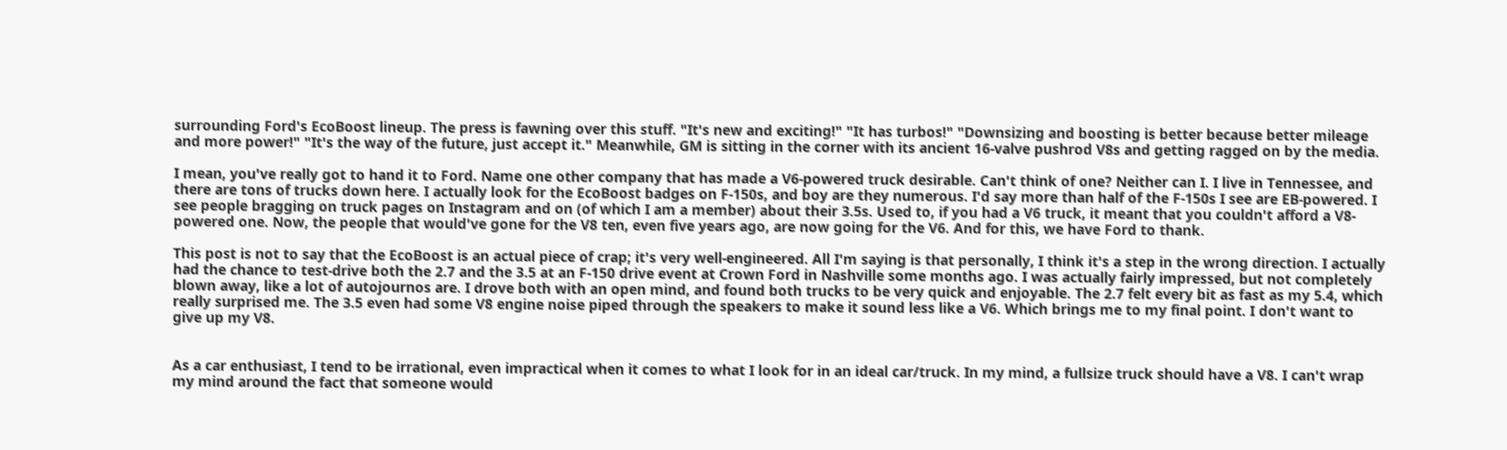surrounding Ford's EcoBoost lineup. The press is fawning over this stuff. "It's new and exciting!" "It has turbos!" "Downsizing and boosting is better because better mileage and more power!" "It's the way of the future, just accept it." Meanwhile, GM is sitting in the corner with its ancient 16-valve pushrod V8s and getting ragged on by the media.

I mean, you've really got to hand it to Ford. Name one other company that has made a V6-powered truck desirable. Can't think of one? Neither can I. I live in Tennessee, and there are tons of trucks down here. I actually look for the EcoBoost badges on F-150s, and boy are they numerous. I'd say more than half of the F-150s I see are EB-powered. I see people bragging on truck pages on Instagram and on (of which I am a member) about their 3.5s. Used to, if you had a V6 truck, it meant that you couldn't afford a V8-powered one. Now, the people that would've gone for the V8 ten, even five years ago, are now going for the V6. And for this, we have Ford to thank.

This post is not to say that the EcoBoost is an actual piece of crap; it's very well-engineered. All I'm saying is that personally, I think it's a step in the wrong direction. I actually had the chance to test-drive both the 2.7 and the 3.5 at an F-150 drive event at Crown Ford in Nashville some months ago. I was actually fairly impressed, but not completely blown away, like a lot of autojournos are. I drove both with an open mind, and found both trucks to be very quick and enjoyable. The 2.7 felt every bit as fast as my 5.4, which really surprised me. The 3.5 even had some V8 engine noise piped through the speakers to make it sound less like a V6. Which brings me to my final point. I don't want to give up my V8.


As a car enthusiast, I tend to be irrational, even impractical when it comes to what I look for in an ideal car/truck. In my mind, a fullsize truck should have a V8. I can't wrap my mind around the fact that someone would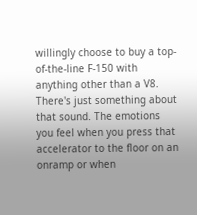willingly choose to buy a top-of-the-line F-150 with anything other than a V8. There's just something about that sound. The emotions you feel when you press that accelerator to the floor on an onramp or when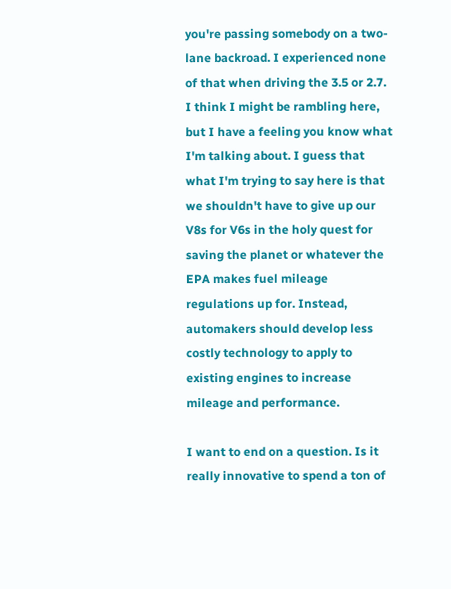you're passing somebody on a two-lane backroad. I experienced none of that when driving the 3.5 or 2.7. I think I might be rambling here, but I have a feeling you know what I'm talking about. I guess that what I'm trying to say here is that we shouldn't have to give up our V8s for V6s in the holy quest for saving the planet or whatever the EPA makes fuel mileage regulations up for. Instead, automakers should develop less costly technology to apply to existing engines to increase mileage and performance.

I want to end on a question. Is it really innovative to spend a ton of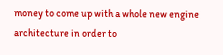money to come up with a whole new engine architecture in order to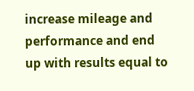increase mileage and performance and end up with results equal to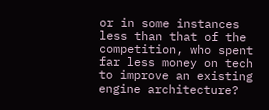or in some instances less than that of the competition, who spent far less money on tech to improve an existing engine architecture?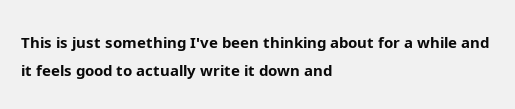This is just something I've been thinking about for a while and it feels good to actually write it down and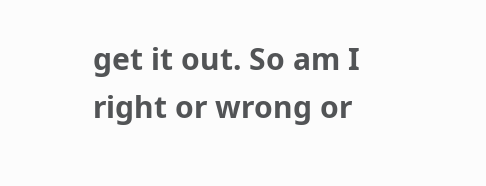get it out. So am I right or wrong or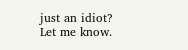just an idiot? Let me know.